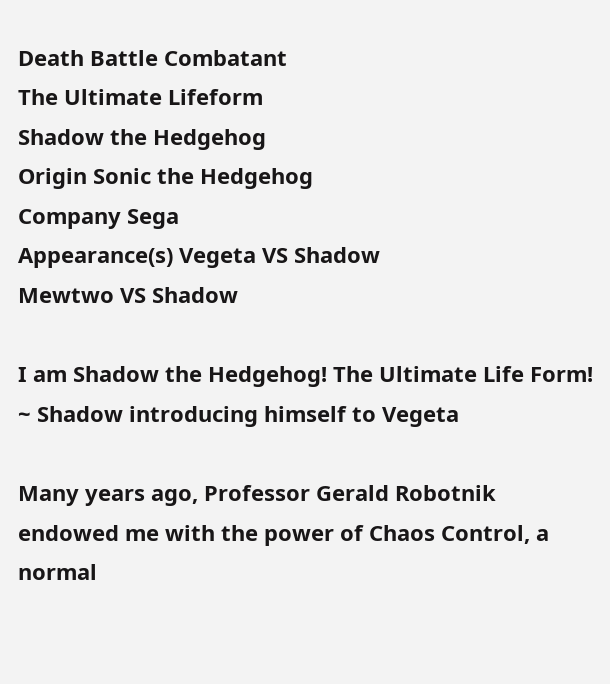Death Battle Combatant
The Ultimate Lifeform
Shadow the Hedgehog
Origin Sonic the Hedgehog
Company Sega
Appearance(s) Vegeta VS Shadow
Mewtwo VS Shadow

I am Shadow the Hedgehog! The Ultimate Life Form!
~ Shadow introducing himself to Vegeta

Many years ago, Professor Gerald Robotnik endowed me with the power of Chaos Control, a normal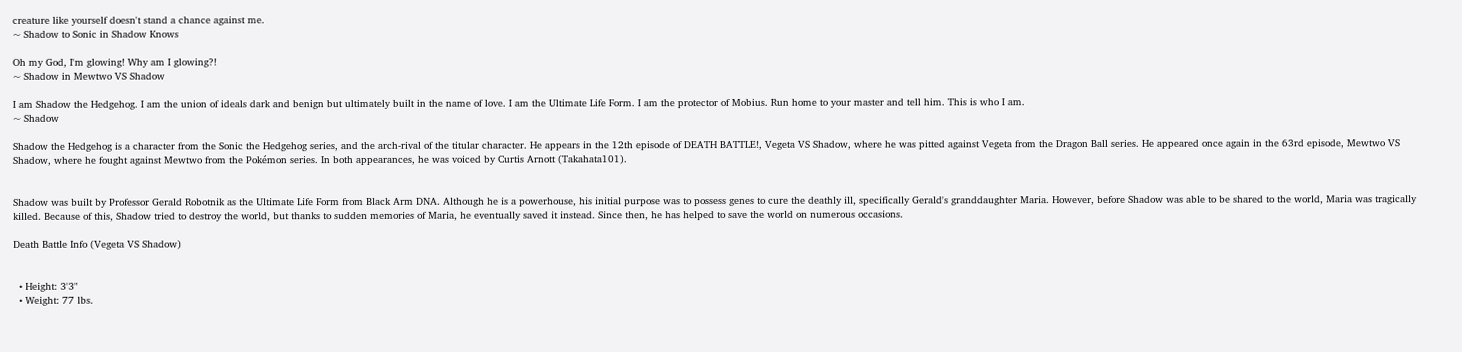creature like yourself doesn't stand a chance against me.
~ Shadow to Sonic in Shadow Knows

Oh my God, I'm glowing! Why am I glowing?!
~ Shadow in Mewtwo VS Shadow

I am Shadow the Hedgehog. I am the union of ideals dark and benign but ultimately built in the name of love. I am the Ultimate Life Form. I am the protector of Mobius. Run home to your master and tell him. This is who I am.
~ Shadow

Shadow the Hedgehog is a character from the Sonic the Hedgehog series, and the arch-rival of the titular character. He appears in the 12th episode of DEATH BATTLE!, Vegeta VS Shadow, where he was pitted against Vegeta from the Dragon Ball series. He appeared once again in the 63rd episode, Mewtwo VS Shadow, where he fought against Mewtwo from the Pokémon series. In both appearances, he was voiced by Curtis Arnott (Takahata101).


Shadow was built by Professor Gerald Robotnik as the Ultimate Life Form from Black Arm DNA. Although he is a powerhouse, his initial purpose was to possess genes to cure the deathly ill, specifically Gerald's granddaughter Maria. However, before Shadow was able to be shared to the world, Maria was tragically killed. Because of this, Shadow tried to destroy the world, but thanks to sudden memories of Maria, he eventually saved it instead. Since then, he has helped to save the world on numerous occasions.

Death Battle Info (Vegeta VS Shadow)


  • Height: 3'3"
  • Weight: 77 lbs.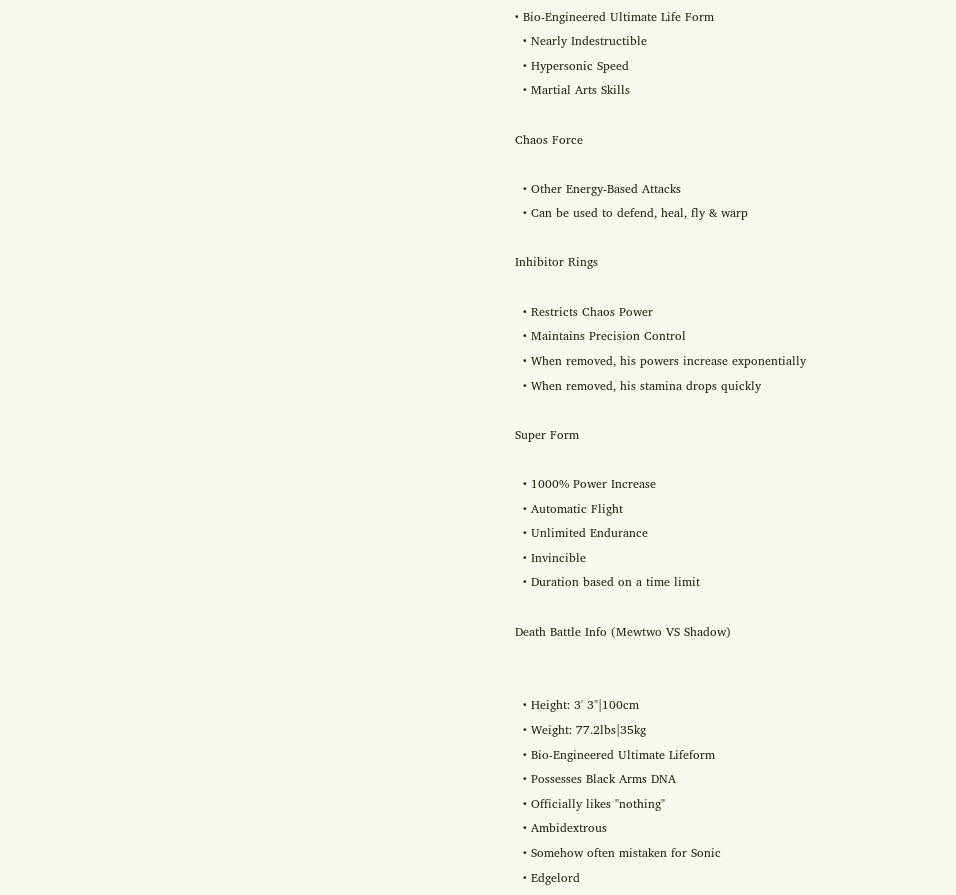• Bio-Engineered Ultimate Life Form
  • Nearly Indestructible
  • Hypersonic Speed
  • Martial Arts Skills

Chaos Force

  • Other Energy-Based Attacks
  • Can be used to defend, heal, fly & warp

Inhibitor Rings

  • Restricts Chaos Power
  • Maintains Precision Control
  • When removed, his powers increase exponentially
  • When removed, his stamina drops quickly

Super Form

  • 1000% Power Increase
  • Automatic Flight
  • Unlimited Endurance
  • Invincible
  • Duration based on a time limit

Death Battle Info (Mewtwo VS Shadow)


  • Height: 3' 3"|100cm
  • Weight: 77.2lbs|35kg
  • Bio-Engineered Ultimate Lifeform
  • Possesses Black Arms DNA
  • Officially likes "nothing"
  • Ambidextrous
  • Somehow often mistaken for Sonic
  • Edgelord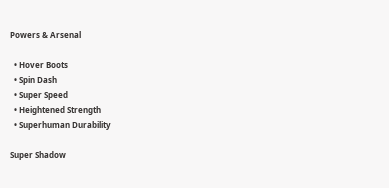Powers & Arsenal

  • Hover Boots
  • Spin Dash
  • Super Speed
  • Heightened Strength
  • Superhuman Durability

Super Shadow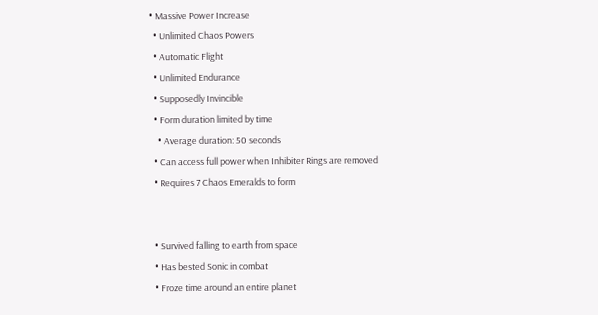• Massive Power Increase
  • Unlimited Chaos Powers
  • Automatic Flight
  • Unlimited Endurance
  • Supposedly Invincible
  • Form duration limited by time
    • Average duration: 50 seconds
  • Can access full power when Inhibiter Rings are removed
  • Requires 7 Chaos Emeralds to form


  • Survived falling to earth from space
  • Has bested Sonic in combat
  • Froze time around an entire planet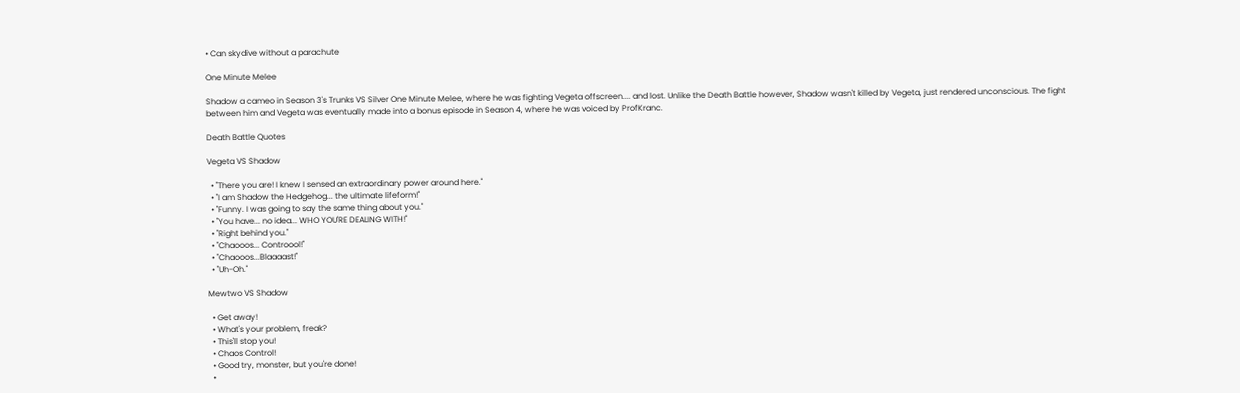• Can skydive without a parachute

One Minute Melee

Shadow a cameo in Season 3's Trunks VS Silver One Minute Melee, where he was fighting Vegeta offscreen.... and lost. Unlike the Death Battle however, Shadow wasn't killed by Vegeta, just rendered unconscious. The fight between him and Vegeta was eventually made into a bonus episode in Season 4, where he was voiced by ProfKranc.

Death Battle Quotes

Vegeta VS Shadow

  • "There you are! I knew I sensed an extraordinary power around here."
  • "I am Shadow the Hedgehog... the ultimate lifeform!"
  • "Funny. I was going to say the same thing about you."
  • "You have... no idea... WHO YOU'RE DEALING WITH!"
  • "Right behind you."
  • "Chaooos... Controool!"
  • "Chaooos...Blaaaast!"
  • "Uh-Oh."

Mewtwo VS Shadow

  • Get away!
  • What's your problem, freak?
  • This'll stop you!
  • Chaos Control!
  • Good try, monster, but you're done!
  •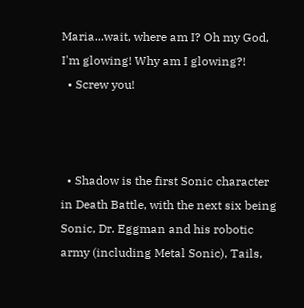Maria...wait, where am I? Oh my God, I'm glowing! Why am I glowing?!
  • Screw you!



  • Shadow is the first Sonic character in Death Battle, with the next six being Sonic, Dr. Eggman and his robotic army (including Metal Sonic), Tails,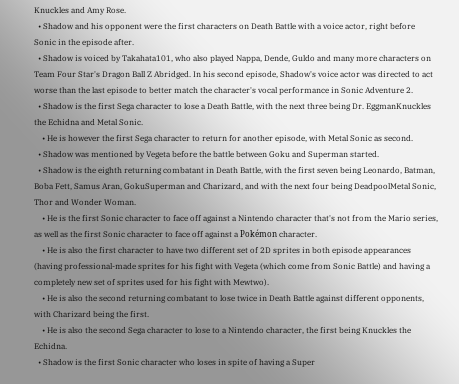Knuckles and Amy Rose.
  • Shadow and his opponent were the first characters on Death Battle with a voice actor, right before Sonic in the episode after.
  • Shadow is voiced by Takahata101, who also played Nappa, Dende, Guldo and many more characters on Team Four Star's Dragon Ball Z Abridged. In his second episode, Shadow's voice actor was directed to act worse than the last episode to better match the character's vocal performance in Sonic Adventure 2.
  • Shadow is the first Sega character to lose a Death Battle, with the next three being Dr. EggmanKnuckles the Echidna and Metal Sonic.
    • He is however the first Sega character to return for another episode, with Metal Sonic as second.
  • Shadow was mentioned by Vegeta before the battle between Goku and Superman started.
  • Shadow is the eighth returning combatant in Death Battle, with the first seven being Leonardo, Batman, Boba Fett, Samus Aran, GokuSuperman and Charizard, and with the next four being DeadpoolMetal Sonic, Thor and Wonder Woman.
    • He is the first Sonic character to face off against a Nintendo character that's not from the Mario series, as well as the first Sonic character to face off against a Pokémon character.
    • He is also the first character to have two different set of 2D sprites in both episode appearances (having professional-made sprites for his fight with Vegeta (which come from Sonic Battle) and having a completely new set of sprites used for his fight with Mewtwo).
    • He is also the second returning combatant to lose twice in Death Battle against different opponents, with Charizard being the first.
    • He is also the second Sega character to lose to a Nintendo character, the first being Knuckles the Echidna.
  • Shadow is the first Sonic character who loses in spite of having a Super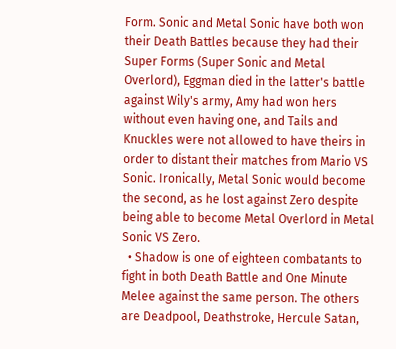Form. Sonic and Metal Sonic have both won their Death Battles because they had their Super Forms (Super Sonic and Metal Overlord), Eggman died in the latter's battle against Wily's army, Amy had won hers without even having one, and Tails and Knuckles were not allowed to have theirs in order to distant their matches from Mario VS Sonic. Ironically, Metal Sonic would become the second, as he lost against Zero despite being able to become Metal Overlord in Metal Sonic VS Zero.
  • Shadow is one of eighteen combatants to fight in both Death Battle and One Minute Melee against the same person. The others are Deadpool, Deathstroke, Hercule Satan,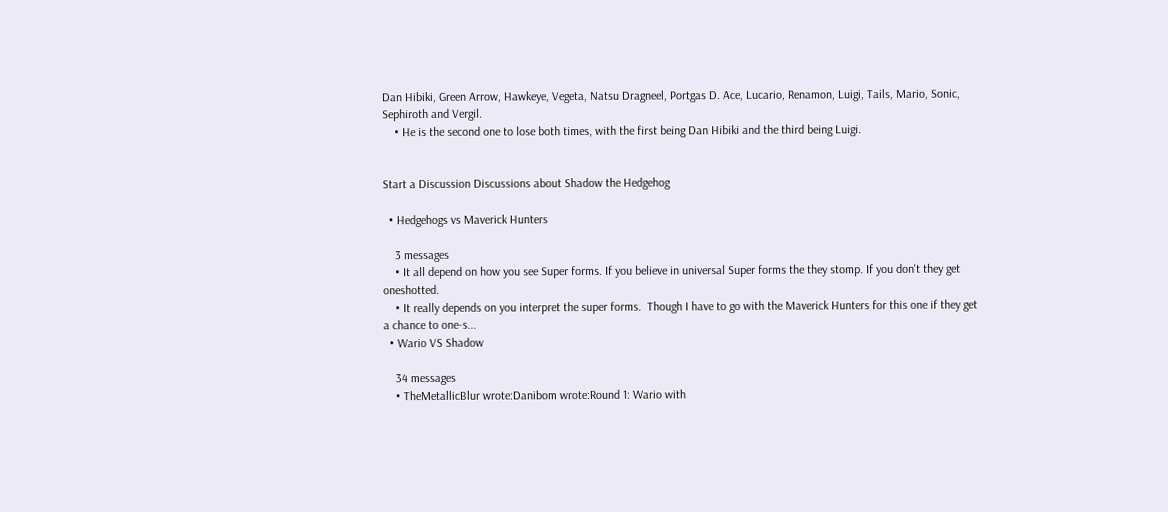Dan Hibiki, Green Arrow, Hawkeye, Vegeta, Natsu Dragneel, Portgas D. Ace, Lucario, Renamon, Luigi, Tails, Mario, Sonic, Sephiroth and Vergil.
    • He is the second one to lose both times, with the first being Dan Hibiki and the third being Luigi.


Start a Discussion Discussions about Shadow the Hedgehog

  • Hedgehogs vs Maverick Hunters

    3 messages
    • It all depend on how you see Super forms. If you believe in universal Super forms the they stomp. If you don't they get oneshotted.
    • It really depends on you interpret the super forms.  Though I have to go with the Maverick Hunters for this one if they get a chance to one-s...
  • Wario VS Shadow

    34 messages
    • TheMetallicBlur wrote:Danibom wrote:Round 1: Wario with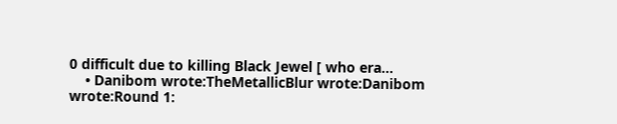0 difficult due to killing Black Jewel [ who era...
    • Danibom wrote:TheMetallicBlur wrote:Danibom wrote:Round 1: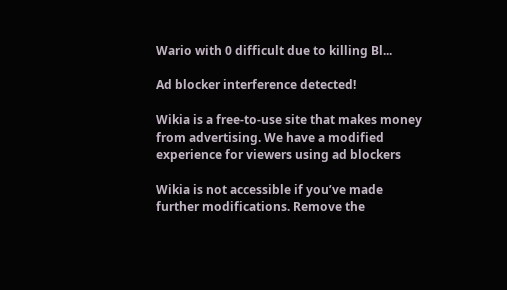Wario with 0 difficult due to killing Bl...

Ad blocker interference detected!

Wikia is a free-to-use site that makes money from advertising. We have a modified experience for viewers using ad blockers

Wikia is not accessible if you’ve made further modifications. Remove the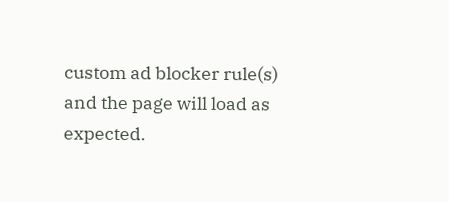custom ad blocker rule(s) and the page will load as expected.